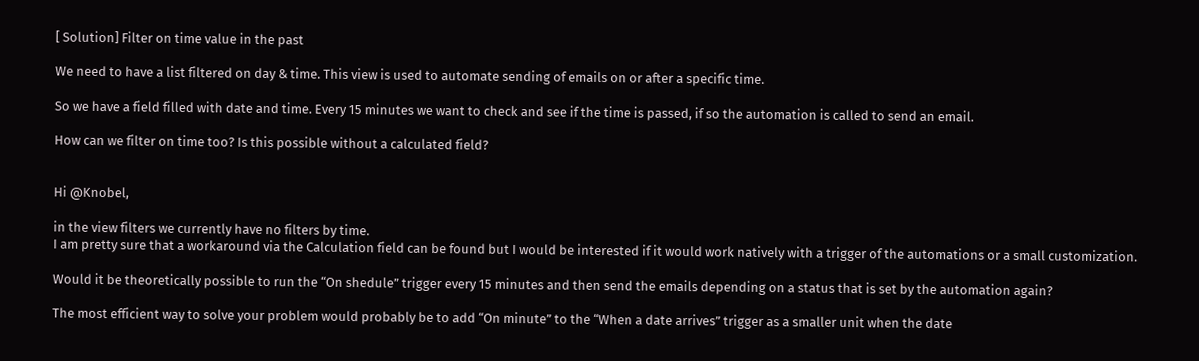[ Solution] Filter on time value in the past

We need to have a list filtered on day & time. This view is used to automate sending of emails on or after a specific time.

So we have a field filled with date and time. Every 15 minutes we want to check and see if the time is passed, if so the automation is called to send an email.

How can we filter on time too? Is this possible without a calculated field?


Hi @Knobel,

in the view filters we currently have no filters by time.
I am pretty sure that a workaround via the Calculation field can be found but I would be interested if it would work natively with a trigger of the automations or a small customization.

Would it be theoretically possible to run the “On shedule” trigger every 15 minutes and then send the emails depending on a status that is set by the automation again?

The most efficient way to solve your problem would probably be to add “On minute” to the “When a date arrives” trigger as a smaller unit when the date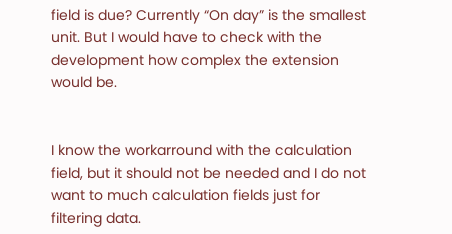field is due? Currently “On day” is the smallest unit. But I would have to check with the development how complex the extension would be.


I know the workarround with the calculation field, but it should not be needed and I do not want to much calculation fields just for filtering data.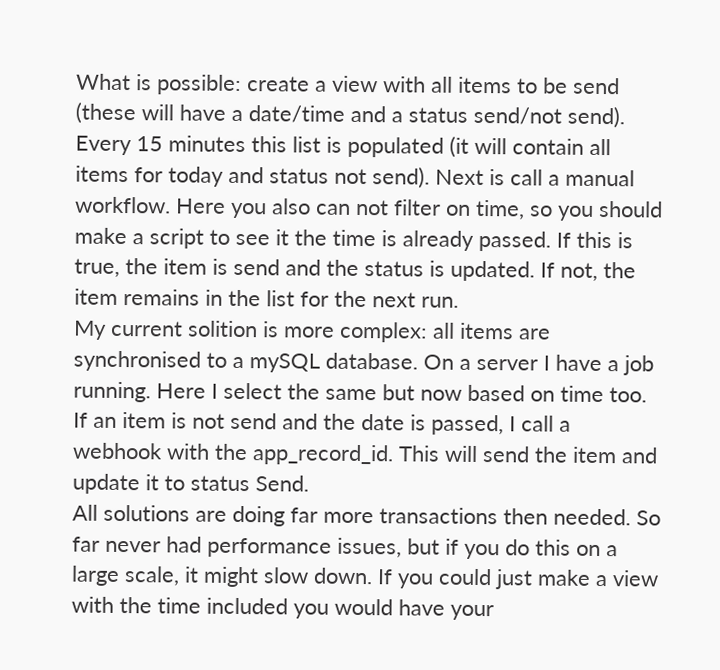What is possible: create a view with all items to be send (these will have a date/time and a status send/not send).
Every 15 minutes this list is populated (it will contain all items for today and status not send). Next is call a manual workflow. Here you also can not filter on time, so you should make a script to see it the time is already passed. If this is true, the item is send and the status is updated. If not, the item remains in the list for the next run.
My current solition is more complex: all items are synchronised to a mySQL database. On a server I have a job running. Here I select the same but now based on time too. If an item is not send and the date is passed, I call a webhook with the app_record_id. This will send the item and update it to status Send.
All solutions are doing far more transactions then needed. So far never had performance issues, but if you do this on a large scale, it might slow down. If you could just make a view with the time included you would have your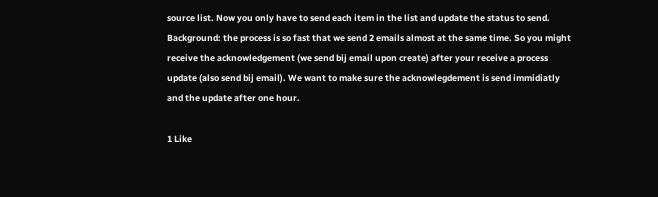source list. Now you only have to send each item in the list and update the status to send.
Background: the process is so fast that we send 2 emails almost at the same time. So you might receive the acknowledgement (we send bij email upon create) after your receive a process update (also send bij email). We want to make sure the acknowlegdement is send immidiatly and the update after one hour.

1 Like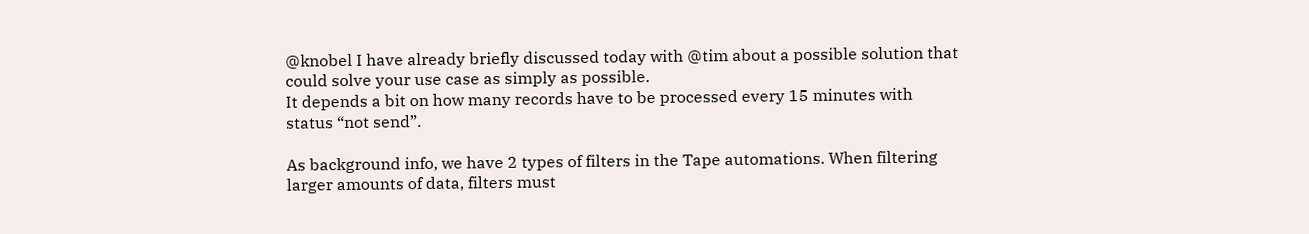@knobel I have already briefly discussed today with @tim about a possible solution that could solve your use case as simply as possible.
It depends a bit on how many records have to be processed every 15 minutes with status “not send”.

As background info, we have 2 types of filters in the Tape automations. When filtering larger amounts of data, filters must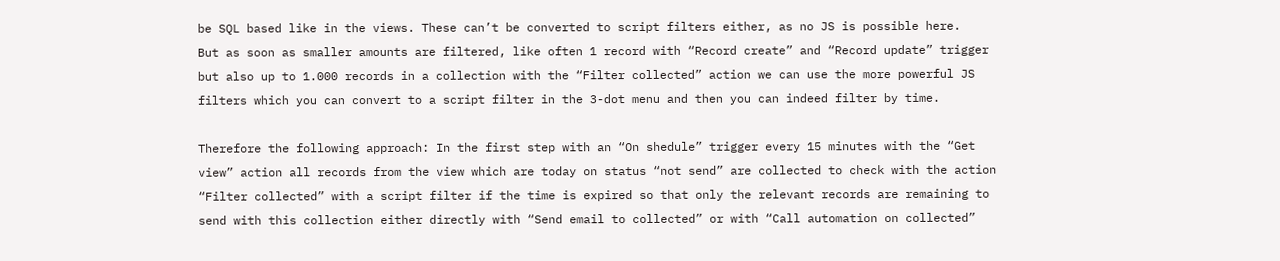be SQL based like in the views. These can’t be converted to script filters either, as no JS is possible here.
But as soon as smaller amounts are filtered, like often 1 record with “Record create” and “Record update” trigger but also up to 1.000 records in a collection with the “Filter collected” action we can use the more powerful JS filters which you can convert to a script filter in the 3-dot menu and then you can indeed filter by time.

Therefore the following approach: In the first step with an “On shedule” trigger every 15 minutes with the “Get view” action all records from the view which are today on status “not send” are collected to check with the action “Filter collected” with a script filter if the time is expired so that only the relevant records are remaining to send with this collection either directly with “Send email to collected” or with “Call automation on collected”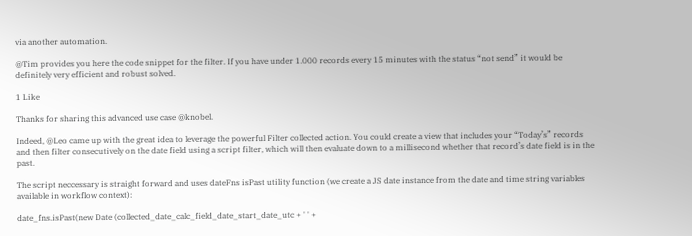via another automation.

@Tim provides you here the code snippet for the filter. If you have under 1.000 records every 15 minutes with the status “not send” it would be definitely very efficient and robust solved.

1 Like

Thanks for sharing this advanced use case @knobel.

Indeed, @Leo came up with the great idea to leverage the powerful Filter collected action. You could create a view that includes your “Today’s” records and then filter consecutively on the date field using a script filter, which will then evaluate down to a millisecond whether that record’s date field is in the past.

The script neccessary is straight forward and uses dateFns isPast utility function (we create a JS date instance from the date and time string variables available in workflow context):

date_fns.isPast(new Date (collected_date_calc_field_date_start_date_utc + ' ' +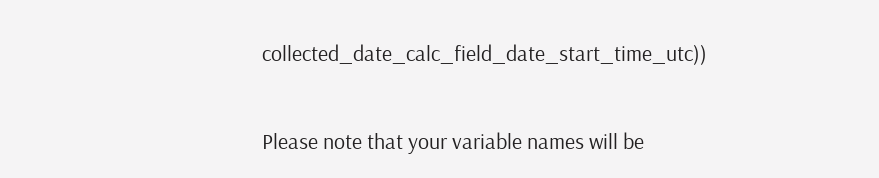collected_date_calc_field_date_start_time_utc))

Please note that your variable names will be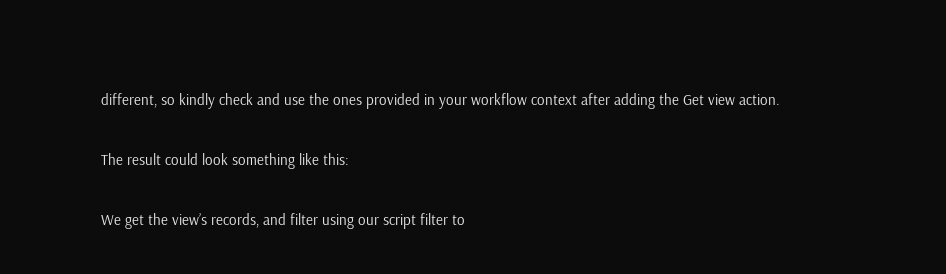different, so kindly check and use the ones provided in your workflow context after adding the Get view action.

The result could look something like this:

We get the view’s records, and filter using our script filter to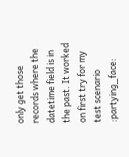only get those records where the datetime field is in the past. It worked on first try for my test scenario :partying_face: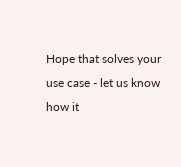Hope that solves your use case - let us know how it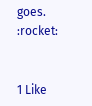goes. :rocket:


1 Like